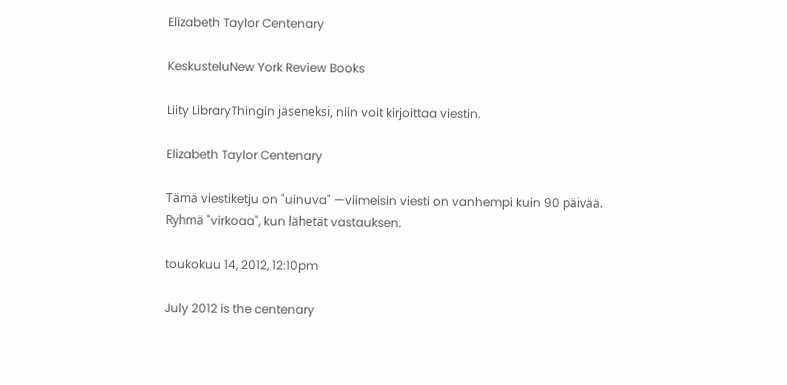Elizabeth Taylor Centenary

KeskusteluNew York Review Books

Liity LibraryThingin jäseneksi, niin voit kirjoittaa viestin.

Elizabeth Taylor Centenary

Tämä viestiketju on "uinuva" —viimeisin viesti on vanhempi kuin 90 päivää. Ryhmä "virkoaa", kun lähetät vastauksen.

toukokuu 14, 2012, 12:10pm

July 2012 is the centenary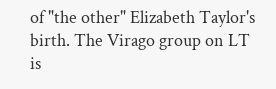of "the other" Elizabeth Taylor's birth. The Virago group on LT is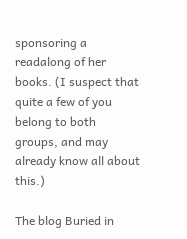sponsoring a readalong of her books. (I suspect that quite a few of you belong to both groups, and may already know all about this.)

The blog Buried in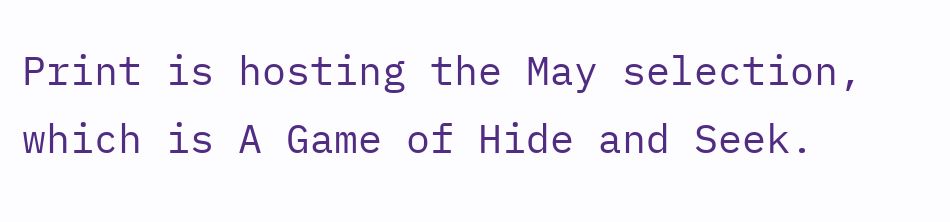Print is hosting the May selection, which is A Game of Hide and Seek.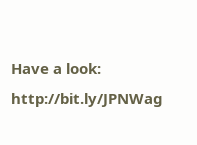Have a look: http://bit.ly/JPNWag